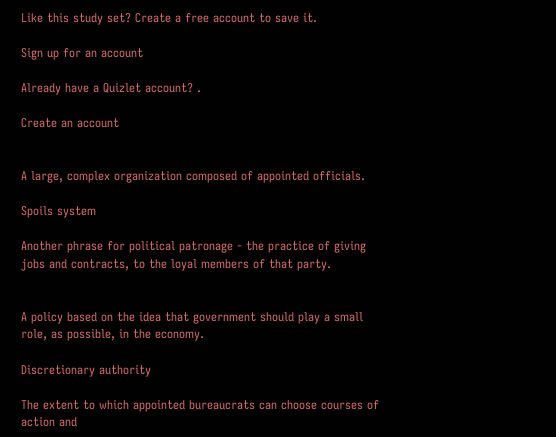Like this study set? Create a free account to save it.

Sign up for an account

Already have a Quizlet account? .

Create an account


A large, complex organization composed of appointed officials.

Spoils system

Another phrase for political patronage - the practice of giving jobs and contracts, to the loyal members of that party.


A policy based on the idea that government should play a small role, as possible, in the economy.

Discretionary authority

The extent to which appointed bureaucrats can choose courses of action and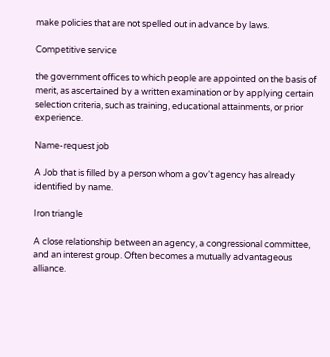make policies that are not spelled out in advance by laws.

Competitive service

the government offices to which people are appointed on the basis of merit, as ascertained by a written examination or by applying certain selection criteria, such as training, educational attainments, or prior experience.

Name-request job

A Job that is filled by a person whom a gov't agency has already identified by name.

Iron triangle

A close relationship between an agency, a congressional committee, and an interest group. Often becomes a mutually advantageous alliance.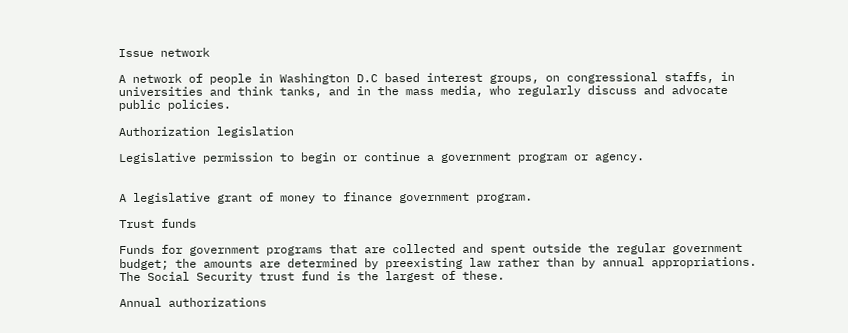Issue network

A network of people in Washington D.C based interest groups, on congressional staffs, in universities and think tanks, and in the mass media, who regularly discuss and advocate public policies.

Authorization legislation

Legislative permission to begin or continue a government program or agency.


A legislative grant of money to finance government program.

Trust funds

Funds for government programs that are collected and spent outside the regular government budget; the amounts are determined by preexisting law rather than by annual appropriations. The Social Security trust fund is the largest of these.

Annual authorizations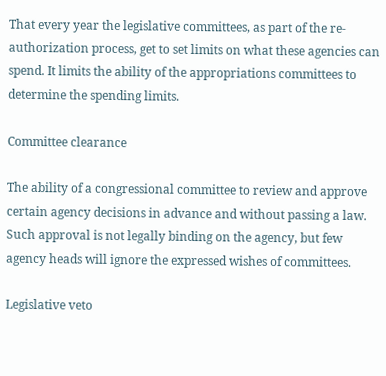That every year the legislative committees, as part of the re-authorization process, get to set limits on what these agencies can spend. It limits the ability of the appropriations committees to determine the spending limits.

Committee clearance

The ability of a congressional committee to review and approve certain agency decisions in advance and without passing a law. Such approval is not legally binding on the agency, but few agency heads will ignore the expressed wishes of committees.

Legislative veto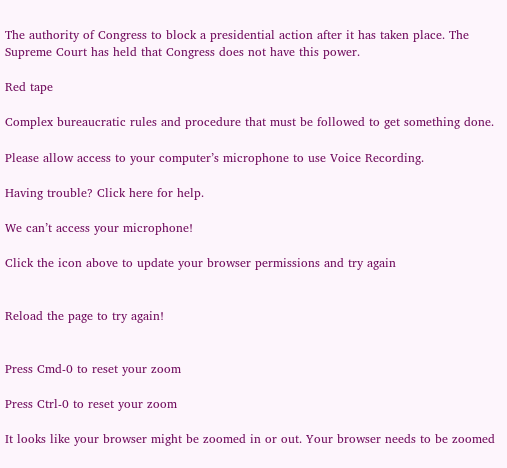The authority of Congress to block a presidential action after it has taken place. The Supreme Court has held that Congress does not have this power.

Red tape

Complex bureaucratic rules and procedure that must be followed to get something done.

Please allow access to your computer’s microphone to use Voice Recording.

Having trouble? Click here for help.

We can’t access your microphone!

Click the icon above to update your browser permissions and try again


Reload the page to try again!


Press Cmd-0 to reset your zoom

Press Ctrl-0 to reset your zoom

It looks like your browser might be zoomed in or out. Your browser needs to be zoomed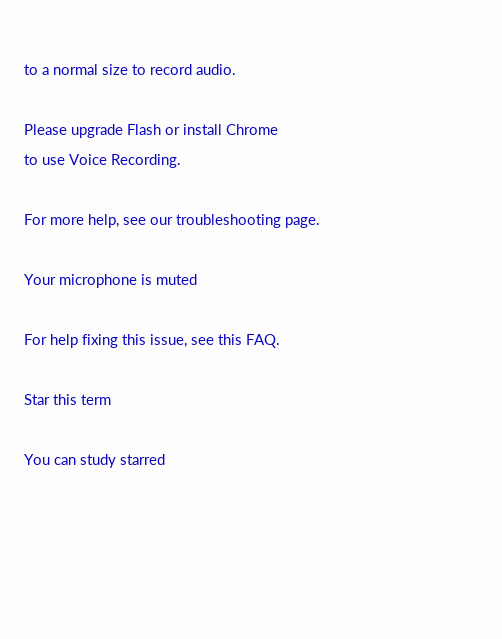to a normal size to record audio.

Please upgrade Flash or install Chrome
to use Voice Recording.

For more help, see our troubleshooting page.

Your microphone is muted

For help fixing this issue, see this FAQ.

Star this term

You can study starred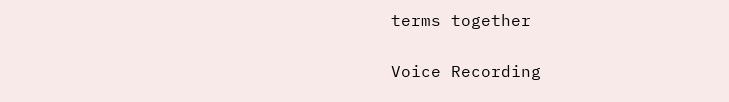terms together

Voice Recording